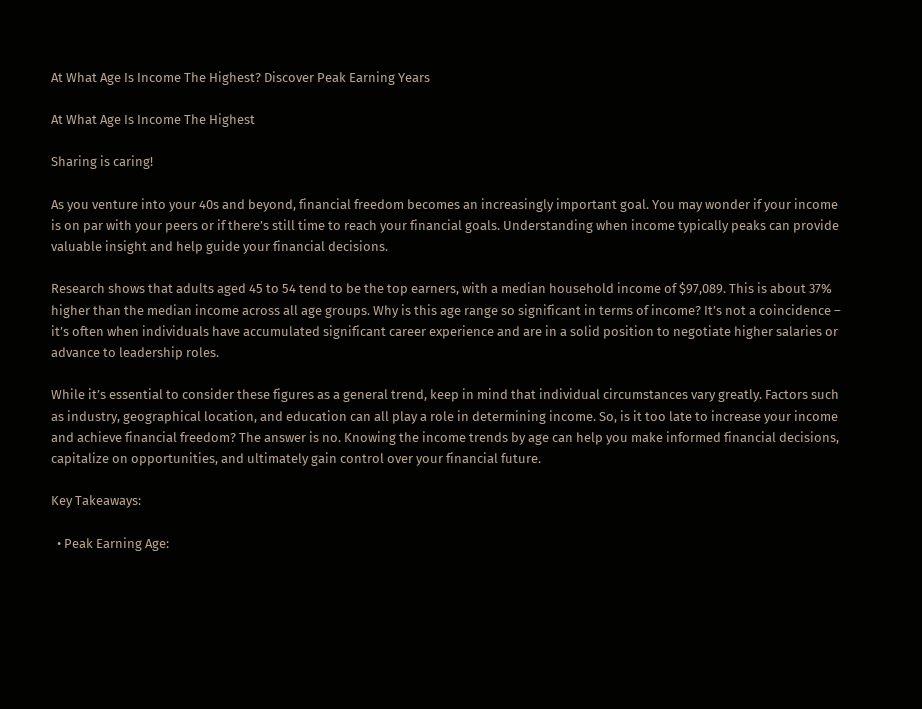At What Age Is Income The Highest? Discover Peak Earning Years

At What Age Is Income The Highest

Sharing is caring!

As you venture into your 40s and beyond, financial freedom becomes an increasingly important goal. You may wonder if your income is on par with your peers or if there’s still time to reach your financial goals. Understanding when income typically peaks can provide valuable insight and help guide your financial decisions.

Research shows that adults aged 45 to 54 tend to be the top earners, with a median household income of $97,089. This is about 37% higher than the median income across all age groups. Why is this age range so significant in terms of income? It’s not a coincidence – it’s often when individuals have accumulated significant career experience and are in a solid position to negotiate higher salaries or advance to leadership roles.

While it’s essential to consider these figures as a general trend, keep in mind that individual circumstances vary greatly. Factors such as industry, geographical location, and education can all play a role in determining income. So, is it too late to increase your income and achieve financial freedom? The answer is no. Knowing the income trends by age can help you make informed financial decisions, capitalize on opportunities, and ultimately gain control over your financial future.

Key Takeaways:

  • Peak Earning Age: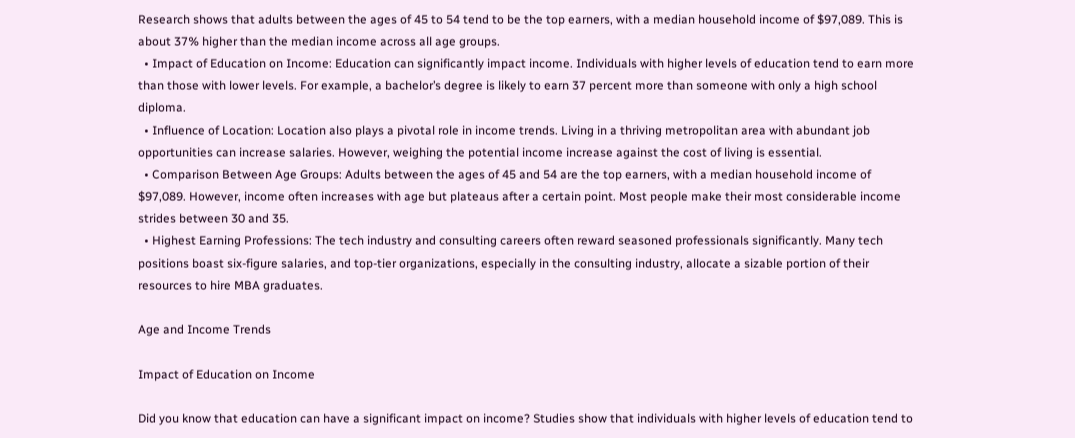Research shows that adults between the ages of 45 to 54 tend to be the top earners, with a median household income of $97,089. This is about 37% higher than the median income across all age groups.
  • Impact of Education on Income: Education can significantly impact income. Individuals with higher levels of education tend to earn more than those with lower levels. For example, a bachelor’s degree is likely to earn 37 percent more than someone with only a high school diploma.
  • Influence of Location: Location also plays a pivotal role in income trends. Living in a thriving metropolitan area with abundant job opportunities can increase salaries. However, weighing the potential income increase against the cost of living is essential.
  • Comparison Between Age Groups: Adults between the ages of 45 and 54 are the top earners, with a median household income of $97,089. However, income often increases with age but plateaus after a certain point. Most people make their most considerable income strides between 30 and 35.
  • Highest Earning Professions: The tech industry and consulting careers often reward seasoned professionals significantly. Many tech positions boast six-figure salaries, and top-tier organizations, especially in the consulting industry, allocate a sizable portion of their resources to hire MBA graduates.

Age and Income Trends

Impact of Education on Income

Did you know that education can have a significant impact on income? Studies show that individuals with higher levels of education tend to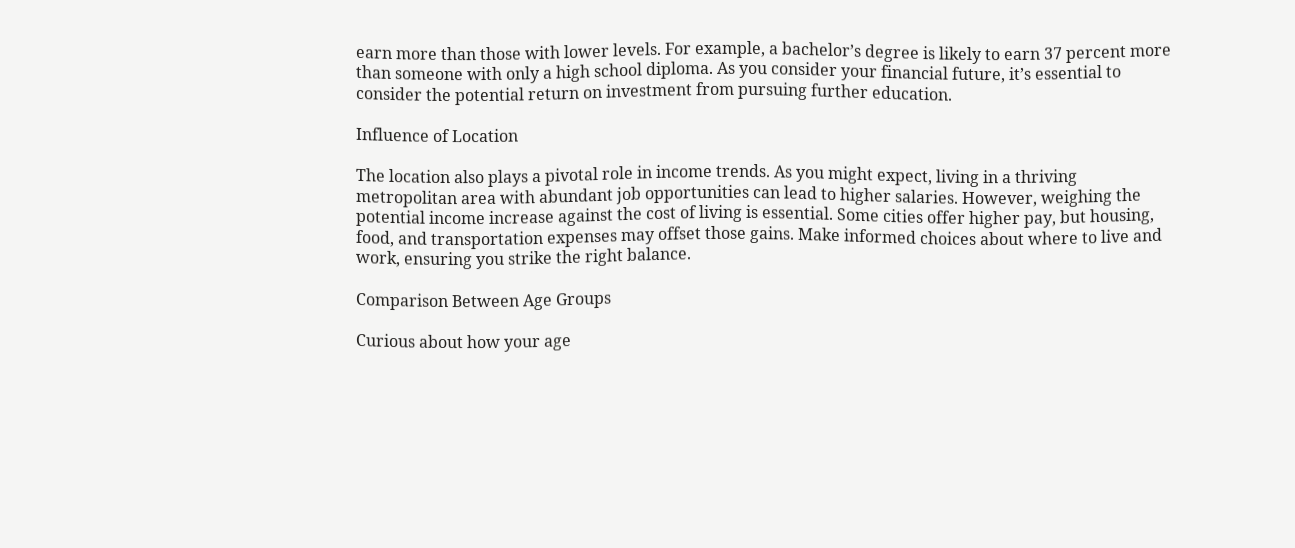earn more than those with lower levels. For example, a bachelor’s degree is likely to earn 37 percent more than someone with only a high school diploma. As you consider your financial future, it’s essential to consider the potential return on investment from pursuing further education.

Influence of Location

The location also plays a pivotal role in income trends. As you might expect, living in a thriving metropolitan area with abundant job opportunities can lead to higher salaries. However, weighing the potential income increase against the cost of living is essential. Some cities offer higher pay, but housing, food, and transportation expenses may offset those gains. Make informed choices about where to live and work, ensuring you strike the right balance.

Comparison Between Age Groups

Curious about how your age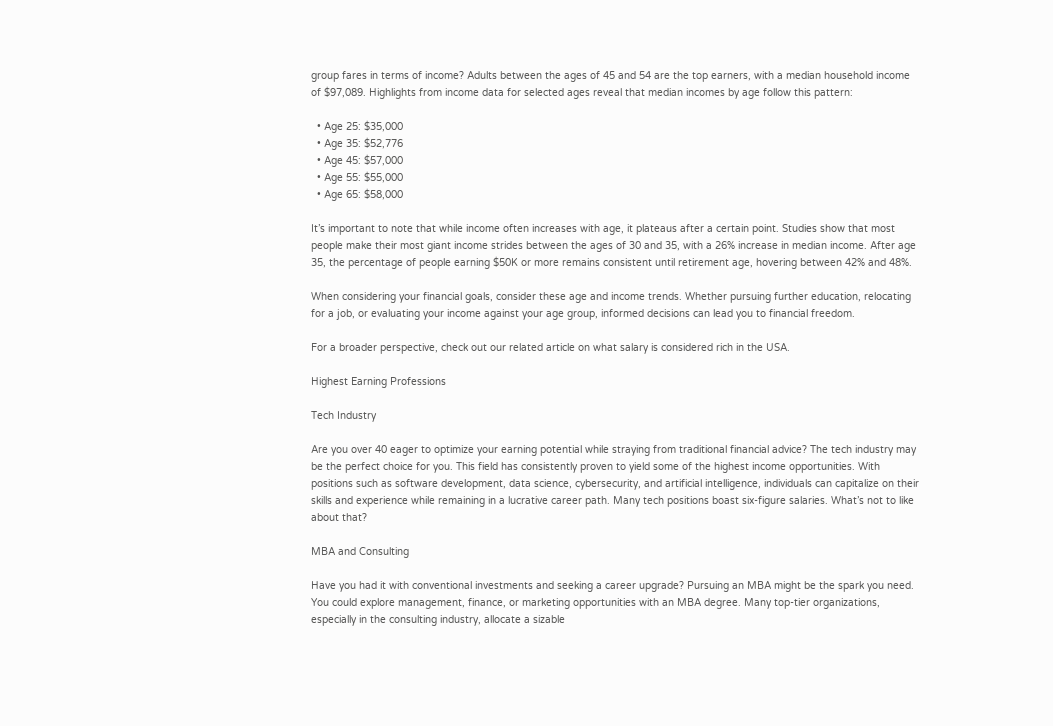group fares in terms of income? Adults between the ages of 45 and 54 are the top earners, with a median household income of $97,089. Highlights from income data for selected ages reveal that median incomes by age follow this pattern:

  • Age 25: $35,000
  • Age 35: $52,776
  • Age 45: $57,000
  • Age 55: $55,000
  • Age 65: $58,000

It’s important to note that while income often increases with age, it plateaus after a certain point. Studies show that most people make their most giant income strides between the ages of 30 and 35, with a 26% increase in median income. After age 35, the percentage of people earning $50K or more remains consistent until retirement age, hovering between 42% and 48%.

When considering your financial goals, consider these age and income trends. Whether pursuing further education, relocating for a job, or evaluating your income against your age group, informed decisions can lead you to financial freedom.

For a broader perspective, check out our related article on what salary is considered rich in the USA.

Highest Earning Professions

Tech Industry

Are you over 40 eager to optimize your earning potential while straying from traditional financial advice? The tech industry may be the perfect choice for you. This field has consistently proven to yield some of the highest income opportunities. With positions such as software development, data science, cybersecurity, and artificial intelligence, individuals can capitalize on their skills and experience while remaining in a lucrative career path. Many tech positions boast six-figure salaries. What’s not to like about that?

MBA and Consulting

Have you had it with conventional investments and seeking a career upgrade? Pursuing an MBA might be the spark you need. You could explore management, finance, or marketing opportunities with an MBA degree. Many top-tier organizations, especially in the consulting industry, allocate a sizable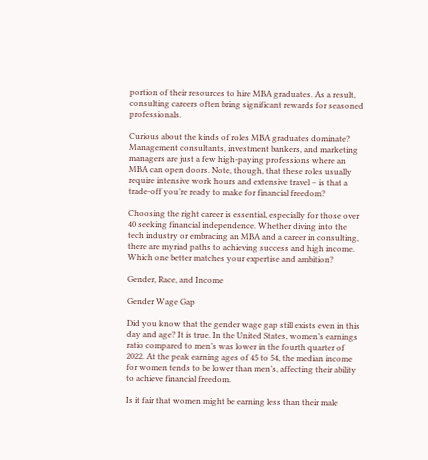portion of their resources to hire MBA graduates. As a result, consulting careers often bring significant rewards for seasoned professionals.

Curious about the kinds of roles MBA graduates dominate? Management consultants, investment bankers, and marketing managers are just a few high-paying professions where an MBA can open doors. Note, though, that these roles usually require intensive work hours and extensive travel – is that a trade-off you’re ready to make for financial freedom?

Choosing the right career is essential, especially for those over 40 seeking financial independence. Whether diving into the tech industry or embracing an MBA and a career in consulting, there are myriad paths to achieving success and high income. Which one better matches your expertise and ambition?

Gender, Race, and Income

Gender Wage Gap

Did you know that the gender wage gap still exists even in this day and age? It is true. In the United States, women’s earnings ratio compared to men’s was lower in the fourth quarter of 2022. At the peak earning ages of 45 to 54, the median income for women tends to be lower than men’s, affecting their ability to achieve financial freedom.

Is it fair that women might be earning less than their male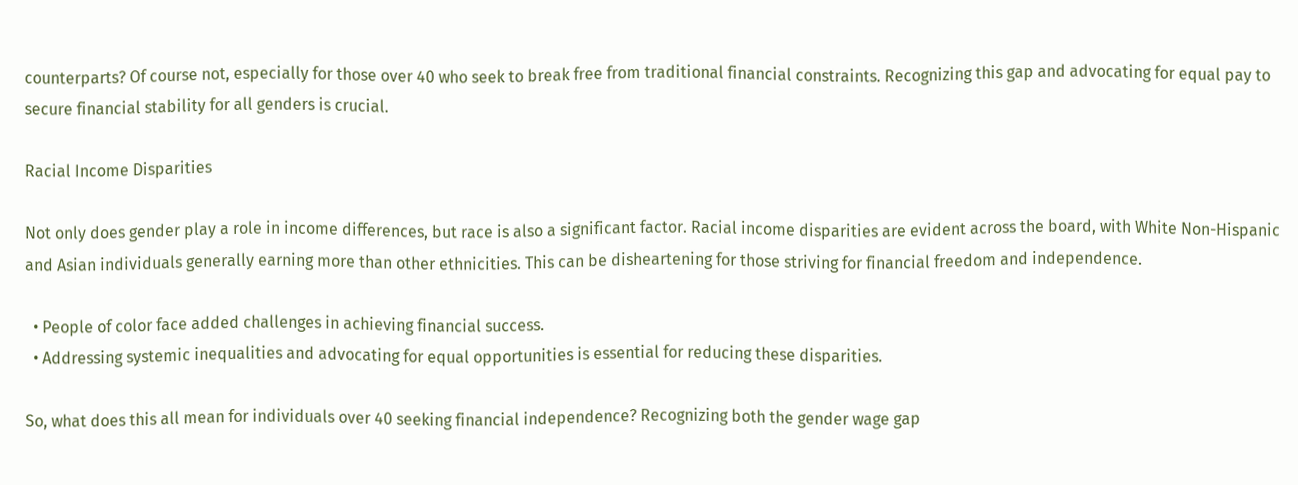counterparts? Of course not, especially for those over 40 who seek to break free from traditional financial constraints. Recognizing this gap and advocating for equal pay to secure financial stability for all genders is crucial.

Racial Income Disparities

Not only does gender play a role in income differences, but race is also a significant factor. Racial income disparities are evident across the board, with White Non-Hispanic and Asian individuals generally earning more than other ethnicities. This can be disheartening for those striving for financial freedom and independence.

  • People of color face added challenges in achieving financial success.
  • Addressing systemic inequalities and advocating for equal opportunities is essential for reducing these disparities.

So, what does this all mean for individuals over 40 seeking financial independence? Recognizing both the gender wage gap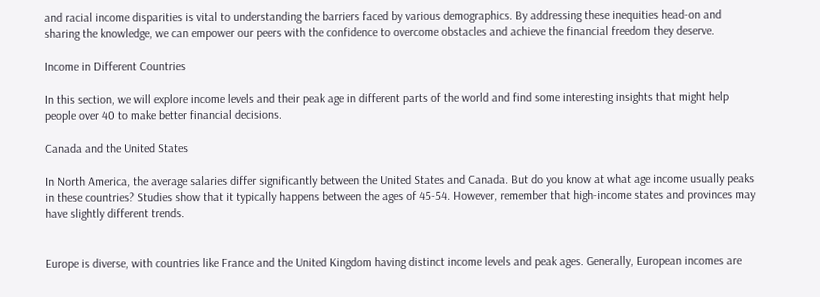and racial income disparities is vital to understanding the barriers faced by various demographics. By addressing these inequities head-on and sharing the knowledge, we can empower our peers with the confidence to overcome obstacles and achieve the financial freedom they deserve.

Income in Different Countries

In this section, we will explore income levels and their peak age in different parts of the world and find some interesting insights that might help people over 40 to make better financial decisions.

Canada and the United States

In North America, the average salaries differ significantly between the United States and Canada. But do you know at what age income usually peaks in these countries? Studies show that it typically happens between the ages of 45-54. However, remember that high-income states and provinces may have slightly different trends.


Europe is diverse, with countries like France and the United Kingdom having distinct income levels and peak ages. Generally, European incomes are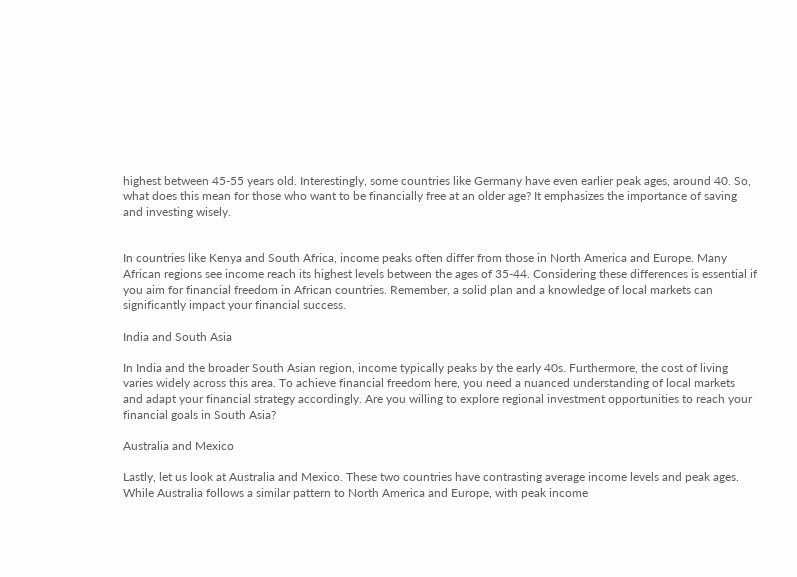highest between 45-55 years old. Interestingly, some countries like Germany have even earlier peak ages, around 40. So, what does this mean for those who want to be financially free at an older age? It emphasizes the importance of saving and investing wisely.


In countries like Kenya and South Africa, income peaks often differ from those in North America and Europe. Many African regions see income reach its highest levels between the ages of 35-44. Considering these differences is essential if you aim for financial freedom in African countries. Remember, a solid plan and a knowledge of local markets can significantly impact your financial success.

India and South Asia

In India and the broader South Asian region, income typically peaks by the early 40s. Furthermore, the cost of living varies widely across this area. To achieve financial freedom here, you need a nuanced understanding of local markets and adapt your financial strategy accordingly. Are you willing to explore regional investment opportunities to reach your financial goals in South Asia?

Australia and Mexico

Lastly, let us look at Australia and Mexico. These two countries have contrasting average income levels and peak ages. While Australia follows a similar pattern to North America and Europe, with peak income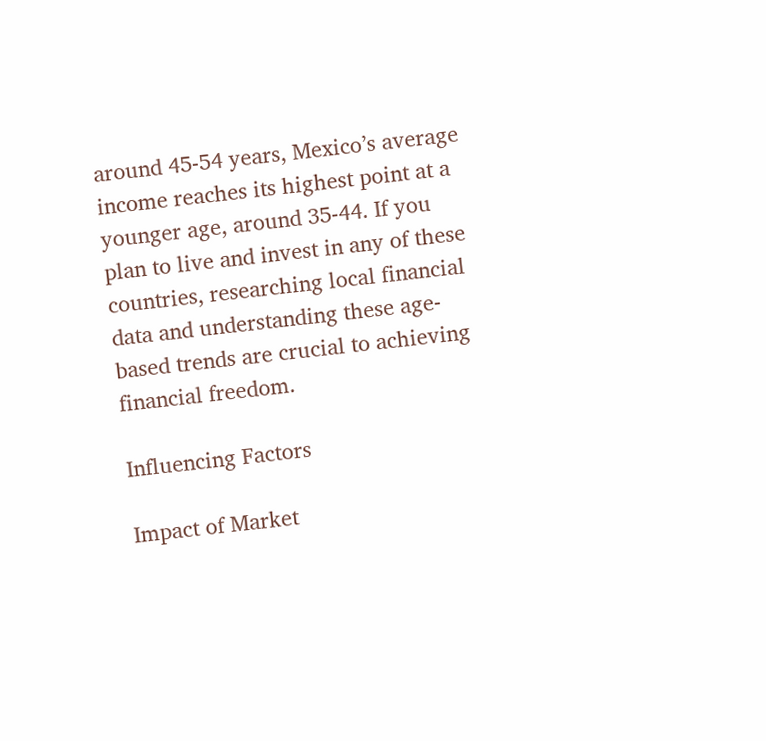around 45-54 years, Mexico’s average income reaches its highest point at a younger age, around 35-44. If you plan to live and invest in any of these countries, researching local financial data and understanding these age-based trends are crucial to achieving financial freedom.

Influencing Factors

Impact of Market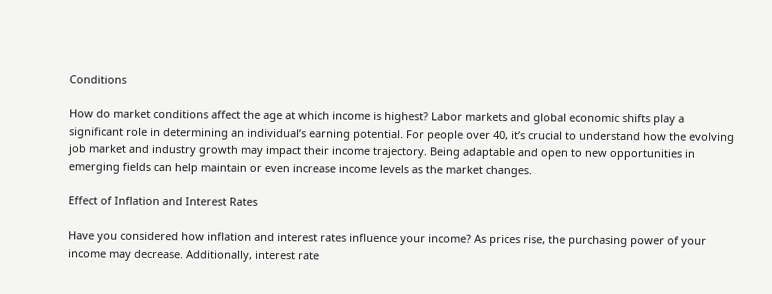Conditions

How do market conditions affect the age at which income is highest? Labor markets and global economic shifts play a significant role in determining an individual’s earning potential. For people over 40, it’s crucial to understand how the evolving job market and industry growth may impact their income trajectory. Being adaptable and open to new opportunities in emerging fields can help maintain or even increase income levels as the market changes.

Effect of Inflation and Interest Rates

Have you considered how inflation and interest rates influence your income? As prices rise, the purchasing power of your income may decrease. Additionally, interest rate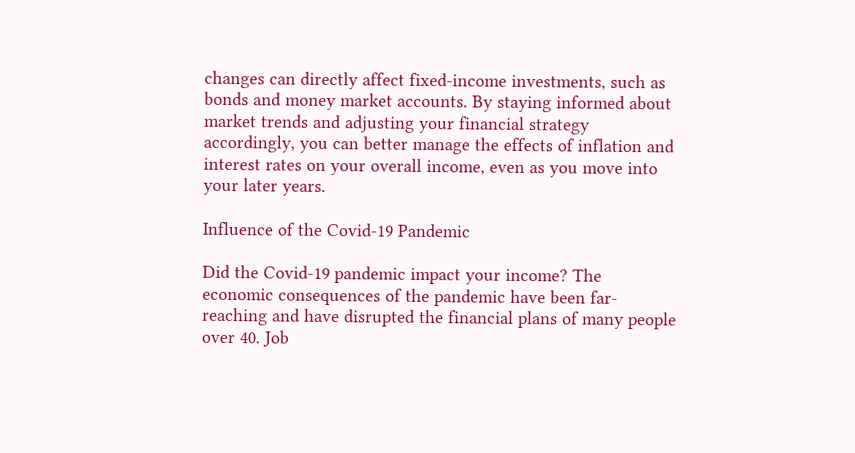changes can directly affect fixed-income investments, such as bonds and money market accounts. By staying informed about market trends and adjusting your financial strategy accordingly, you can better manage the effects of inflation and interest rates on your overall income, even as you move into your later years.

Influence of the Covid-19 Pandemic

Did the Covid-19 pandemic impact your income? The economic consequences of the pandemic have been far-reaching and have disrupted the financial plans of many people over 40. Job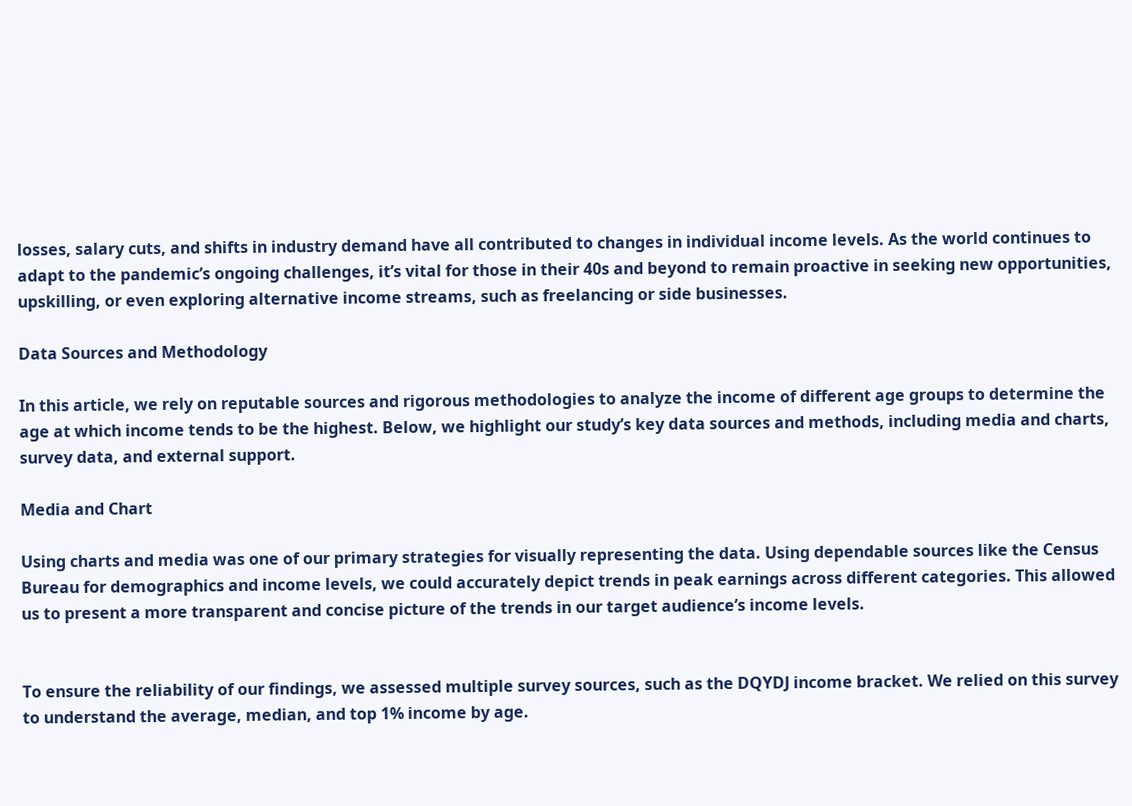losses, salary cuts, and shifts in industry demand have all contributed to changes in individual income levels. As the world continues to adapt to the pandemic’s ongoing challenges, it’s vital for those in their 40s and beyond to remain proactive in seeking new opportunities, upskilling, or even exploring alternative income streams, such as freelancing or side businesses.

Data Sources and Methodology

In this article, we rely on reputable sources and rigorous methodologies to analyze the income of different age groups to determine the age at which income tends to be the highest. Below, we highlight our study’s key data sources and methods, including media and charts, survey data, and external support.

Media and Chart

Using charts and media was one of our primary strategies for visually representing the data. Using dependable sources like the Census Bureau for demographics and income levels, we could accurately depict trends in peak earnings across different categories. This allowed us to present a more transparent and concise picture of the trends in our target audience’s income levels.


To ensure the reliability of our findings, we assessed multiple survey sources, such as the DQYDJ income bracket. We relied on this survey to understand the average, median, and top 1% income by age.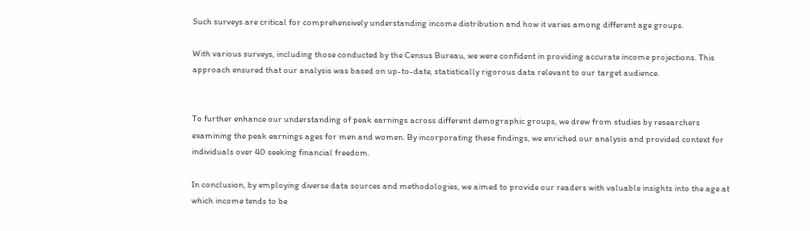Such surveys are critical for comprehensively understanding income distribution and how it varies among different age groups.

With various surveys, including those conducted by the Census Bureau, we were confident in providing accurate income projections. This approach ensured that our analysis was based on up-to-date, statistically rigorous data relevant to our target audience.


To further enhance our understanding of peak earnings across different demographic groups, we drew from studies by researchers examining the peak earnings ages for men and women. By incorporating these findings, we enriched our analysis and provided context for individuals over 40 seeking financial freedom.

In conclusion, by employing diverse data sources and methodologies, we aimed to provide our readers with valuable insights into the age at which income tends to be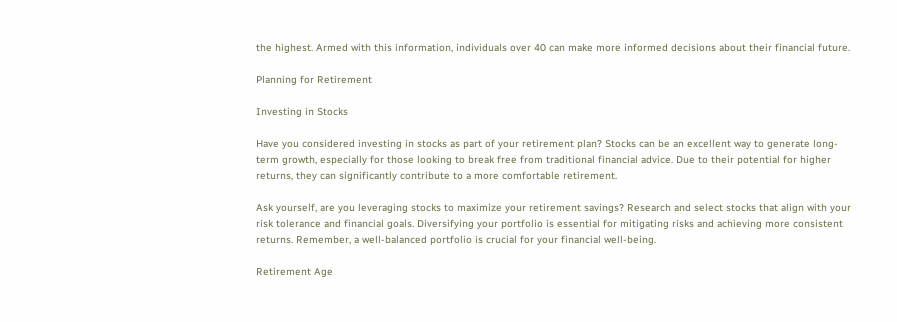the highest. Armed with this information, individuals over 40 can make more informed decisions about their financial future.

Planning for Retirement

Investing in Stocks

Have you considered investing in stocks as part of your retirement plan? Stocks can be an excellent way to generate long-term growth, especially for those looking to break free from traditional financial advice. Due to their potential for higher returns, they can significantly contribute to a more comfortable retirement.

Ask yourself, are you leveraging stocks to maximize your retirement savings? Research and select stocks that align with your risk tolerance and financial goals. Diversifying your portfolio is essential for mitigating risks and achieving more consistent returns. Remember, a well-balanced portfolio is crucial for your financial well-being.

Retirement Age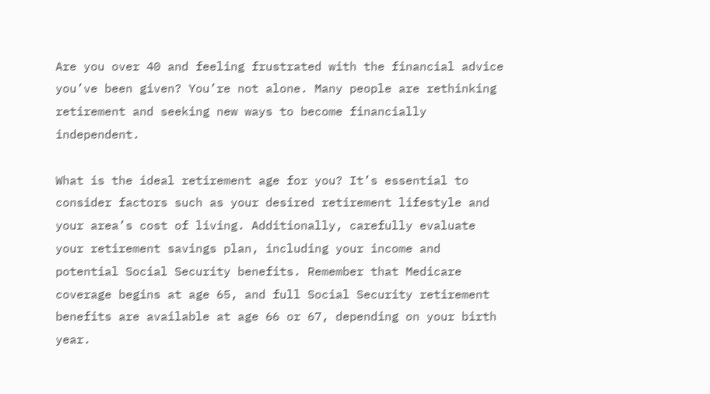Are you over 40 and feeling frustrated with the financial advice you’ve been given? You’re not alone. Many people are rethinking retirement and seeking new ways to become financially independent.

What is the ideal retirement age for you? It’s essential to consider factors such as your desired retirement lifestyle and your area’s cost of living. Additionally, carefully evaluate your retirement savings plan, including your income and potential Social Security benefits. Remember that Medicare coverage begins at age 65, and full Social Security retirement benefits are available at age 66 or 67, depending on your birth year.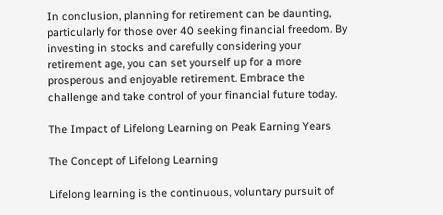In conclusion, planning for retirement can be daunting, particularly for those over 40 seeking financial freedom. By investing in stocks and carefully considering your retirement age, you can set yourself up for a more prosperous and enjoyable retirement. Embrace the challenge and take control of your financial future today.

The Impact of Lifelong Learning on Peak Earning Years

The Concept of Lifelong Learning

Lifelong learning is the continuous, voluntary pursuit of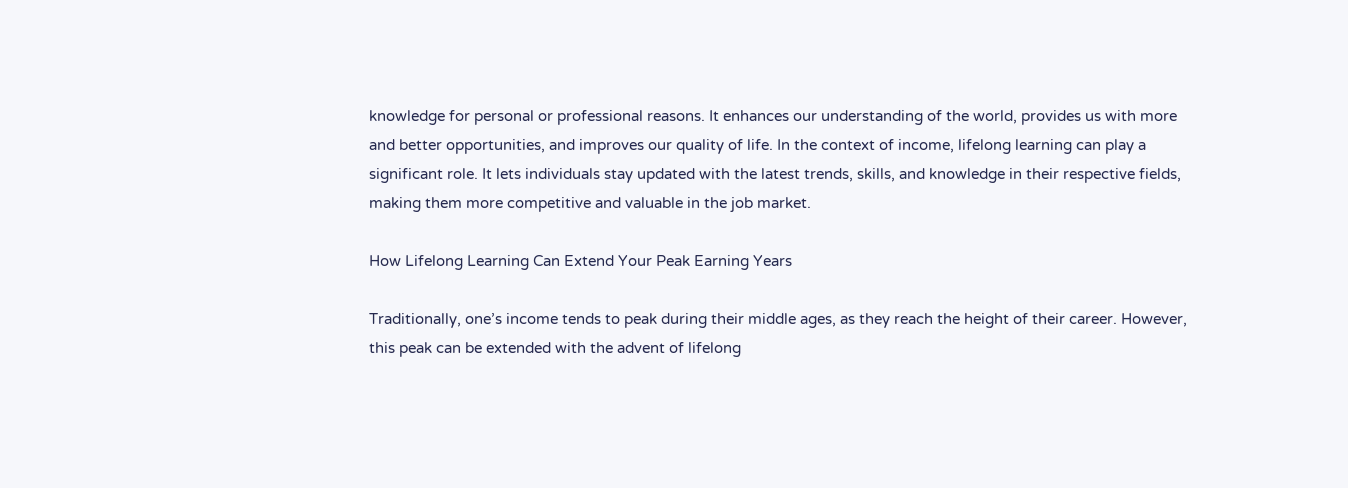knowledge for personal or professional reasons. It enhances our understanding of the world, provides us with more and better opportunities, and improves our quality of life. In the context of income, lifelong learning can play a significant role. It lets individuals stay updated with the latest trends, skills, and knowledge in their respective fields, making them more competitive and valuable in the job market.

How Lifelong Learning Can Extend Your Peak Earning Years

Traditionally, one’s income tends to peak during their middle ages, as they reach the height of their career. However, this peak can be extended with the advent of lifelong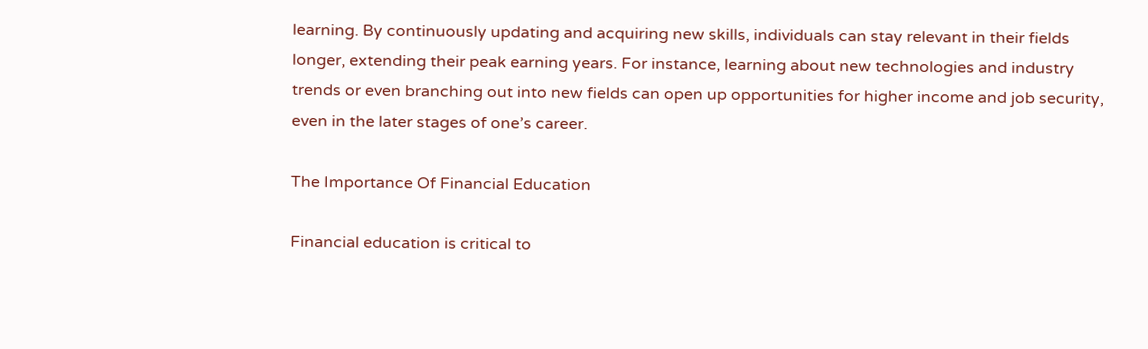learning. By continuously updating and acquiring new skills, individuals can stay relevant in their fields longer, extending their peak earning years. For instance, learning about new technologies and industry trends or even branching out into new fields can open up opportunities for higher income and job security, even in the later stages of one’s career.

The Importance Of Financial Education

Financial education is critical to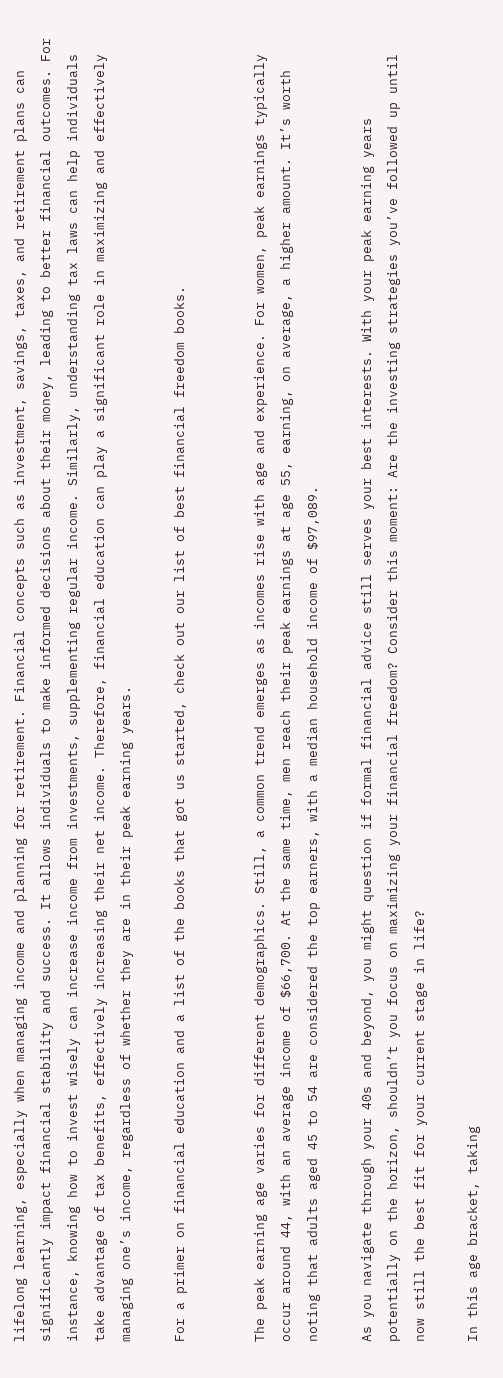lifelong learning, especially when managing income and planning for retirement. Financial concepts such as investment, savings, taxes, and retirement plans can significantly impact financial stability and success. It allows individuals to make informed decisions about their money, leading to better financial outcomes. For instance, knowing how to invest wisely can increase income from investments, supplementing regular income. Similarly, understanding tax laws can help individuals take advantage of tax benefits, effectively increasing their net income. Therefore, financial education can play a significant role in maximizing and effectively managing one’s income, regardless of whether they are in their peak earning years.

For a primer on financial education and a list of the books that got us started, check out our list of best financial freedom books.


The peak earning age varies for different demographics. Still, a common trend emerges as incomes rise with age and experience. For women, peak earnings typically occur around 44, with an average income of $66,700. At the same time, men reach their peak earnings at age 55, earning, on average, a higher amount. It’s worth noting that adults aged 45 to 54 are considered the top earners, with a median household income of $97,089.

As you navigate through your 40s and beyond, you might question if formal financial advice still serves your best interests. With your peak earning years potentially on the horizon, shouldn’t you focus on maximizing your financial freedom? Consider this moment: Are the investing strategies you’ve followed up until now still the best fit for your current stage in life?

In this age bracket, taking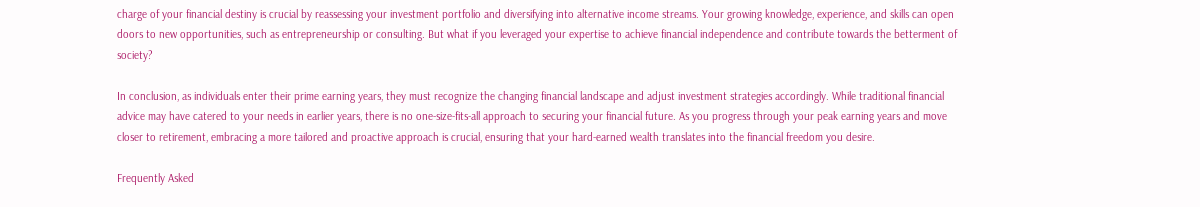charge of your financial destiny is crucial by reassessing your investment portfolio and diversifying into alternative income streams. Your growing knowledge, experience, and skills can open doors to new opportunities, such as entrepreneurship or consulting. But what if you leveraged your expertise to achieve financial independence and contribute towards the betterment of society?

In conclusion, as individuals enter their prime earning years, they must recognize the changing financial landscape and adjust investment strategies accordingly. While traditional financial advice may have catered to your needs in earlier years, there is no one-size-fits-all approach to securing your financial future. As you progress through your peak earning years and move closer to retirement, embracing a more tailored and proactive approach is crucial, ensuring that your hard-earned wealth translates into the financial freedom you desire.

Frequently Asked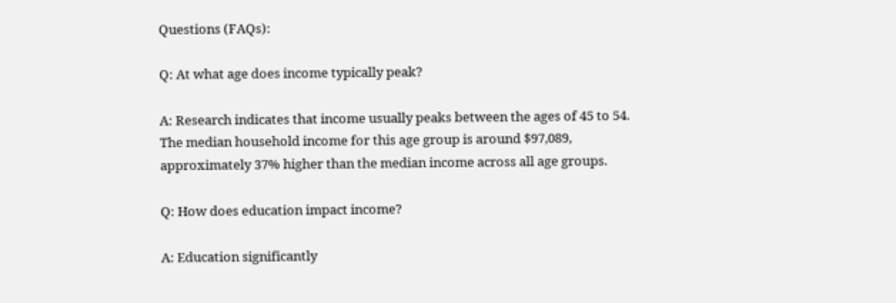Questions (FAQs):

Q: At what age does income typically peak?

A: Research indicates that income usually peaks between the ages of 45 to 54. The median household income for this age group is around $97,089, approximately 37% higher than the median income across all age groups.

Q: How does education impact income?

A: Education significantly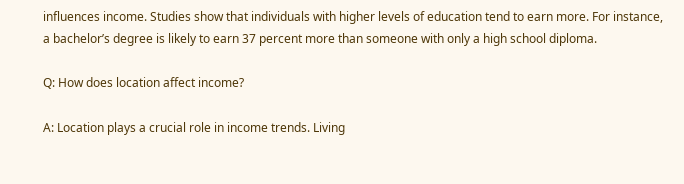influences income. Studies show that individuals with higher levels of education tend to earn more. For instance, a bachelor’s degree is likely to earn 37 percent more than someone with only a high school diploma.

Q: How does location affect income?

A: Location plays a crucial role in income trends. Living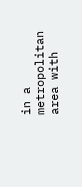in a metropolitan area with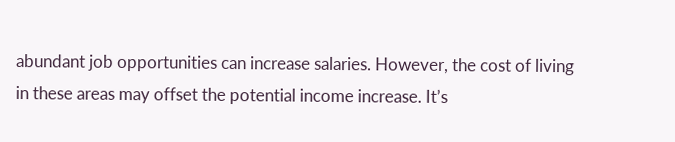abundant job opportunities can increase salaries. However, the cost of living in these areas may offset the potential income increase. It’s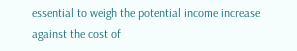essential to weigh the potential income increase against the cost of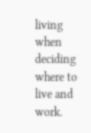living when deciding where to live and work.